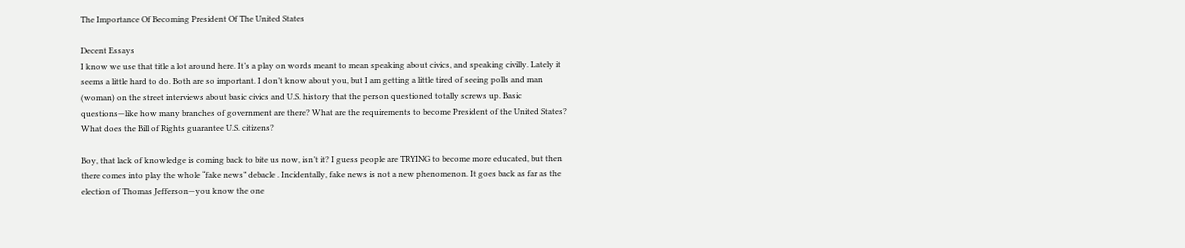The Importance Of Becoming President Of The United States

Decent Essays
I know we use that title a lot around here. It’s a play on words meant to mean speaking about civics, and speaking civilly. Lately it seems a little hard to do. Both are so important. I don’t know about you, but I am getting a little tired of seeing polls and man (woman) on the street interviews about basic civics and U.S. history that the person questioned totally screws up. Basic questions—like how many branches of government are there? What are the requirements to become President of the United States? What does the Bill of Rights guarantee U.S. citizens?

Boy, that lack of knowledge is coming back to bite us now, isn’t it? I guess people are TRYING to become more educated, but then there comes into play the whole “fake news” debacle . Incidentally, fake news is not a new phenomenon. It goes back as far as the election of Thomas Jefferson—you know the one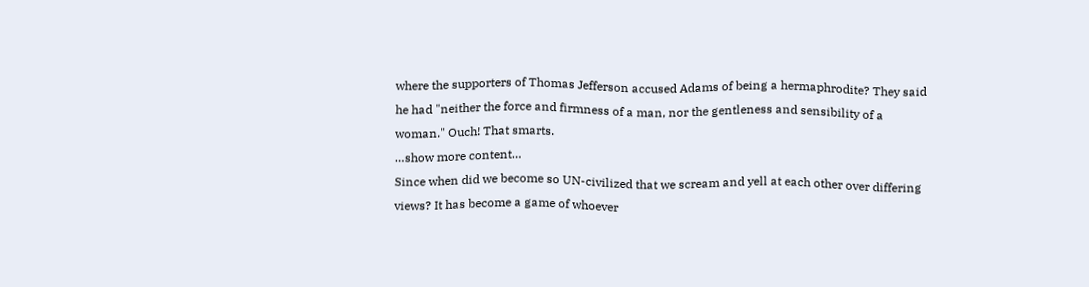where the supporters of Thomas Jefferson accused Adams of being a hermaphrodite? They said he had "neither the force and firmness of a man, nor the gentleness and sensibility of a woman." Ouch! That smarts.
…show more content…
Since when did we become so UN-civilized that we scream and yell at each other over differing views? It has become a game of whoever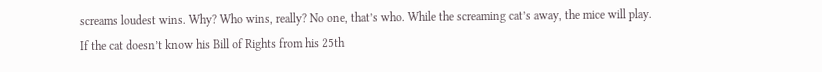screams loudest wins. Why? Who wins, really? No one, that’s who. While the screaming cat’s away, the mice will play. If the cat doesn’t know his Bill of Rights from his 25th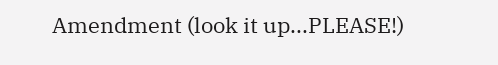Amendment (look it up...PLEASE!)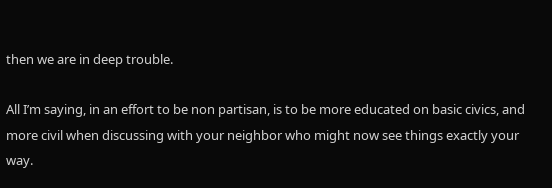then we are in deep trouble.

All I’m saying, in an effort to be non partisan, is to be more educated on basic civics, and more civil when discussing with your neighbor who might now see things exactly your way.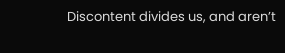Discontent divides us, and aren’t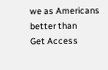we as Americans better than
Get Access